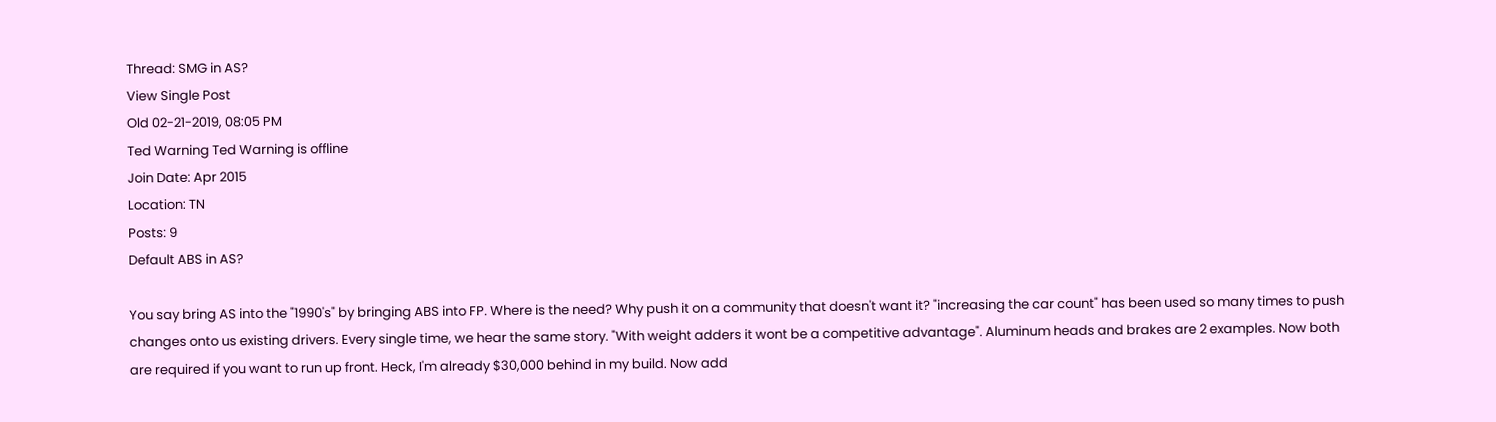Thread: SMG in AS?
View Single Post
Old 02-21-2019, 08:05 PM
Ted Warning Ted Warning is offline
Join Date: Apr 2015
Location: TN
Posts: 9
Default ABS in AS?

You say bring AS into the "1990's" by bringing ABS into FP. Where is the need? Why push it on a community that doesn't want it? "increasing the car count" has been used so many times to push changes onto us existing drivers. Every single time, we hear the same story. "With weight adders it wont be a competitive advantage". Aluminum heads and brakes are 2 examples. Now both are required if you want to run up front. Heck, I'm already $30,000 behind in my build. Now add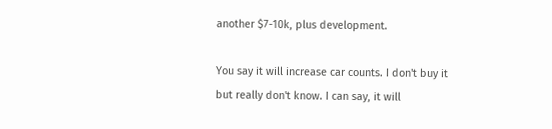another $7-10k, plus development.

You say it will increase car counts. I don't buy it but really don't know. I can say, it will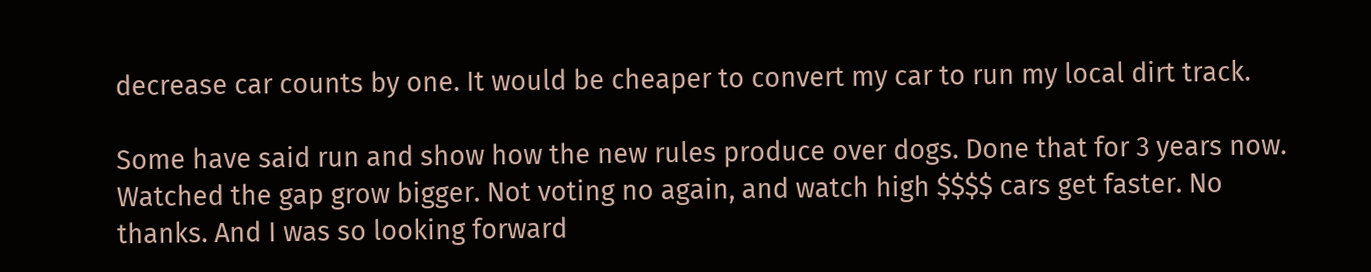decrease car counts by one. It would be cheaper to convert my car to run my local dirt track.

Some have said run and show how the new rules produce over dogs. Done that for 3 years now. Watched the gap grow bigger. Not voting no again, and watch high $$$$ cars get faster. No thanks. And I was so looking forward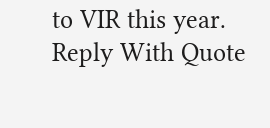to VIR this year.
Reply With Quote